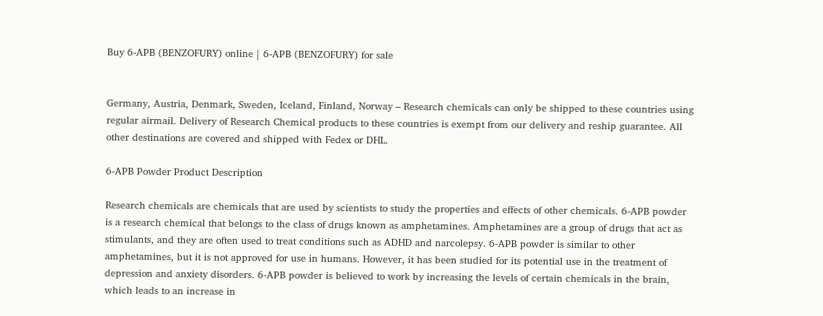Buy 6-APB (BENZOFURY) online | 6-APB (BENZOFURY) for sale


Germany, Austria, Denmark, Sweden, Iceland, Finland, Norway – Research chemicals can only be shipped to these countries using regular airmail. Delivery of Research Chemical products to these countries is exempt from our delivery and reship guarantee. All other destinations are covered and shipped with Fedex or DHL.

6-APB Powder Product Description

Research chemicals are chemicals that are used by scientists to study the properties and effects of other chemicals. 6-APB powder is a research chemical that belongs to the class of drugs known as amphetamines. Amphetamines are a group of drugs that act as stimulants, and they are often used to treat conditions such as ADHD and narcolepsy. 6-APB powder is similar to other amphetamines, but it is not approved for use in humans. However, it has been studied for its potential use in the treatment of depression and anxiety disorders. 6-APB powder is believed to work by increasing the levels of certain chemicals in the brain, which leads to an increase in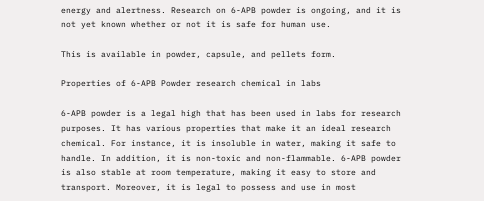energy and alertness. Research on 6-APB powder is ongoing, and it is not yet known whether or not it is safe for human use.

This is available in powder, capsule, and pellets form.

Properties of 6-APB Powder research chemical in labs

6-APB powder is a legal high that has been used in labs for research purposes. It has various properties that make it an ideal research chemical. For instance, it is insoluble in water, making it safe to handle. In addition, it is non-toxic and non-flammable. 6-APB powder is also stable at room temperature, making it easy to store and transport. Moreover, it is legal to possess and use in most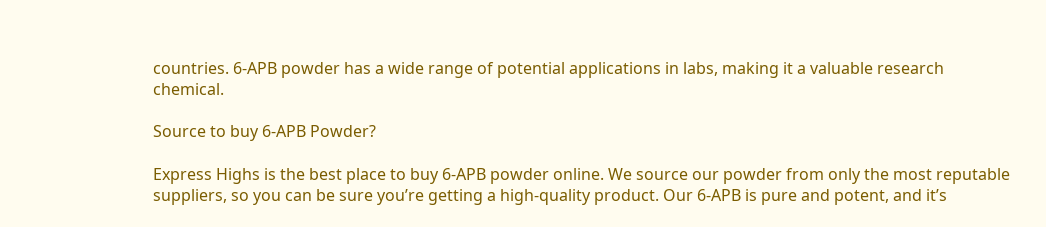countries. 6-APB powder has a wide range of potential applications in labs, making it a valuable research chemical.

Source to buy 6-APB Powder?

Express Highs is the best place to buy 6-APB powder online. We source our powder from only the most reputable suppliers, so you can be sure you’re getting a high-quality product. Our 6-APB is pure and potent, and it’s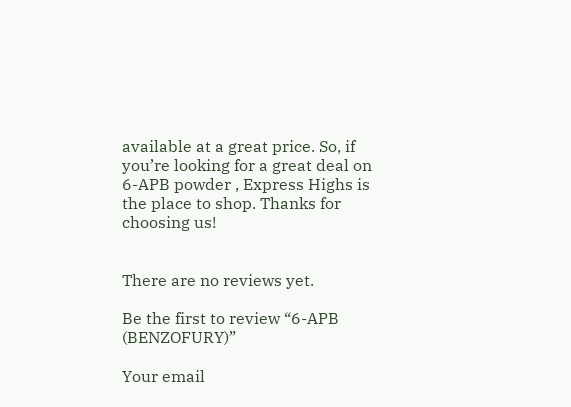available at a great price. So, if you’re looking for a great deal on 6-APB powder , Express Highs is the place to shop. Thanks for choosing us!


There are no reviews yet.

Be the first to review “6-APB (BENZOFURY)”

Your email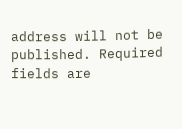address will not be published. Required fields are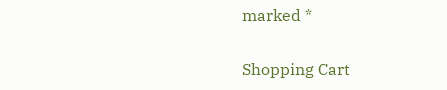marked *

Shopping Cart